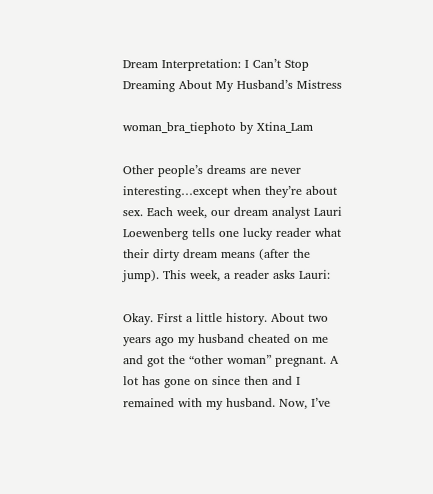Dream Interpretation: I Can’t Stop Dreaming About My Husband’s Mistress

woman_bra_tiephoto by Xtina_Lam

Other people’s dreams are never interesting…except when they’re about sex. Each week, our dream analyst Lauri Loewenberg tells one lucky reader what their dirty dream means (after the jump). This week, a reader asks Lauri:

Okay. First a little history. About two years ago my husband cheated on me and got the “other woman” pregnant. A lot has gone on since then and I remained with my husband. Now, I’ve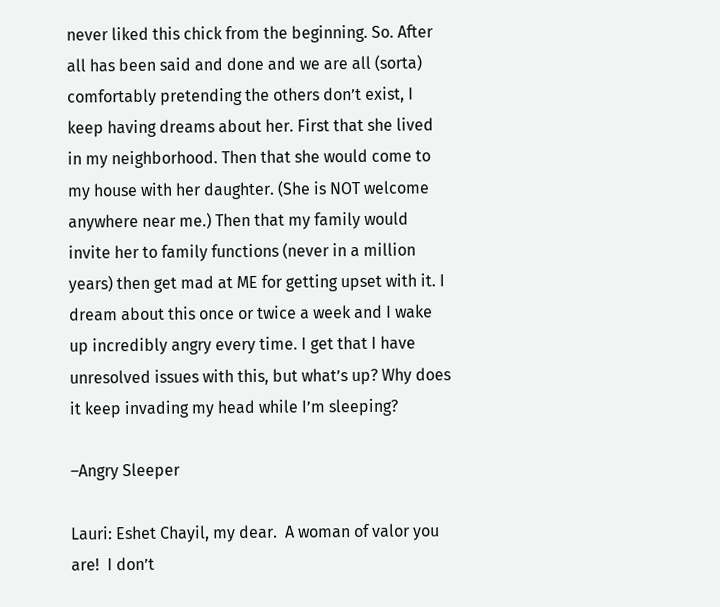never liked this chick from the beginning. So. After all has been said and done and we are all (sorta) comfortably pretending the others don’t exist, I keep having dreams about her. First that she lived in my neighborhood. Then that she would come to my house with her daughter. (She is NOT welcome anywhere near me.) Then that my family would invite her to family functions (never in a million years) then get mad at ME for getting upset with it. I dream about this once or twice a week and I wake up incredibly angry every time. I get that I have unresolved issues with this, but what’s up? Why does it keep invading my head while I’m sleeping?

–Angry Sleeper

Lauri: Eshet Chayil, my dear.  A woman of valor you are!  I don’t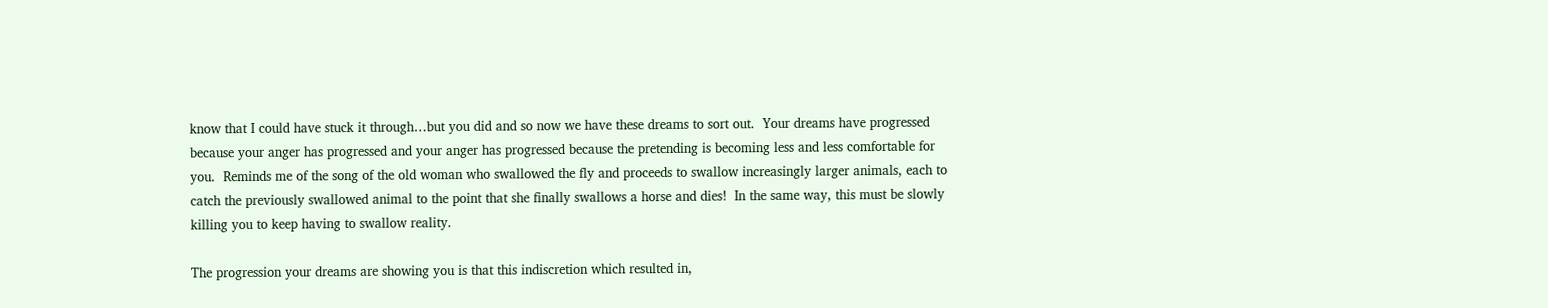know that I could have stuck it through…but you did and so now we have these dreams to sort out.  Your dreams have progressed because your anger has progressed and your anger has progressed because the pretending is becoming less and less comfortable for you.  Reminds me of the song of the old woman who swallowed the fly and proceeds to swallow increasingly larger animals, each to catch the previously swallowed animal to the point that she finally swallows a horse and dies!  In the same way, this must be slowly killing you to keep having to swallow reality.

The progression your dreams are showing you is that this indiscretion which resulted in,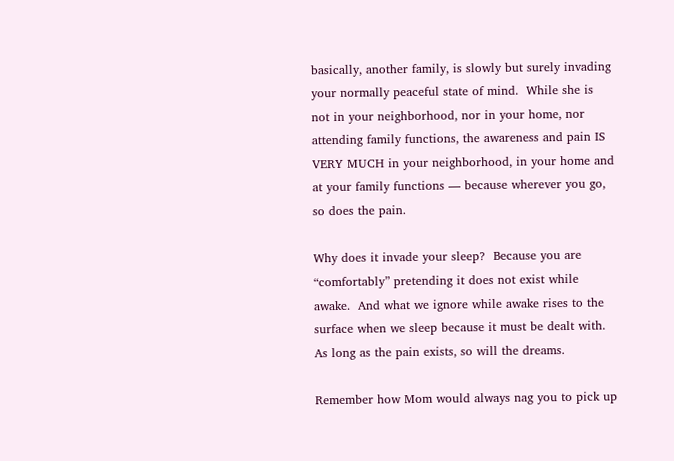basically, another family, is slowly but surely invading your normally peaceful state of mind.  While she is not in your neighborhood, nor in your home, nor attending family functions, the awareness and pain IS VERY MUCH in your neighborhood, in your home and at your family functions — because wherever you go, so does the pain.

Why does it invade your sleep?  Because you are “comfortably” pretending it does not exist while awake.  And what we ignore while awake rises to the surface when we sleep because it must be dealt with.  As long as the pain exists, so will the dreams.

Remember how Mom would always nag you to pick up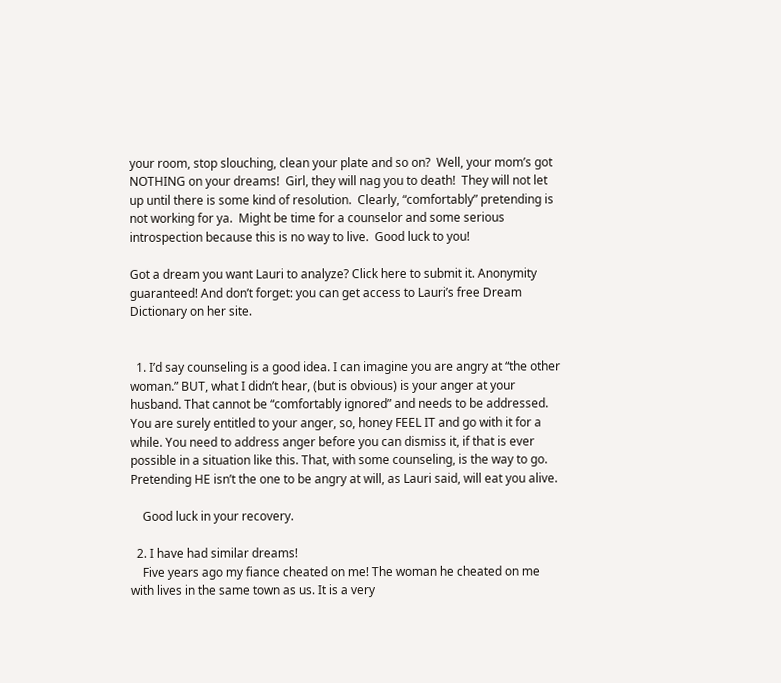your room, stop slouching, clean your plate and so on?  Well, your mom’s got NOTHING on your dreams!  Girl, they will nag you to death!  They will not let up until there is some kind of resolution.  Clearly, “comfortably” pretending is not working for ya.  Might be time for a counselor and some serious introspection because this is no way to live.  Good luck to you!

Got a dream you want Lauri to analyze? Click here to submit it. Anonymity guaranteed! And don’t forget: you can get access to Lauri’s free Dream Dictionary on her site.


  1. I’d say counseling is a good idea. I can imagine you are angry at “the other woman.” BUT, what I didn’t hear, (but is obvious) is your anger at your husband. That cannot be “comfortably ignored” and needs to be addressed. You are surely entitled to your anger, so, honey FEEL IT and go with it for a while. You need to address anger before you can dismiss it, if that is ever possible in a situation like this. That, with some counseling, is the way to go. Pretending HE isn’t the one to be angry at will, as Lauri said, will eat you alive.

    Good luck in your recovery.

  2. I have had similar dreams!
    Five years ago my fiance cheated on me! The woman he cheated on me with lives in the same town as us. It is a very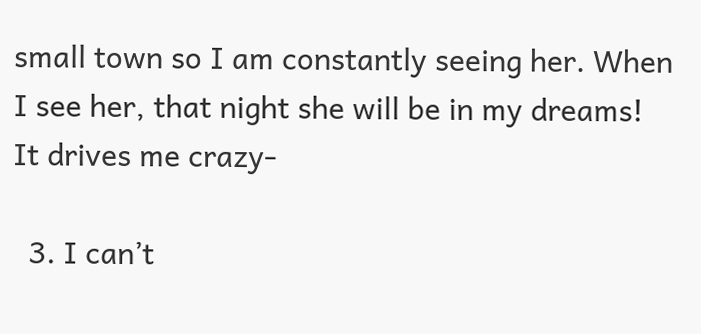small town so I am constantly seeing her. When I see her, that night she will be in my dreams! It drives me crazy-

  3. I can’t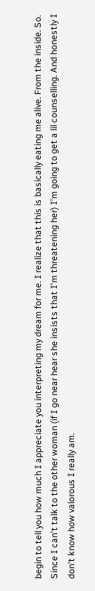begin to tell you how much I appreciate you interpreting my dream for me. I realize that this is basically eating me alive. From the inside. So. Since I can’t talk to the other woman (if I go near hear she insists that I’m threatening her) I’m going to get a lil counselling. And honestly I don’t know how valorous I really am.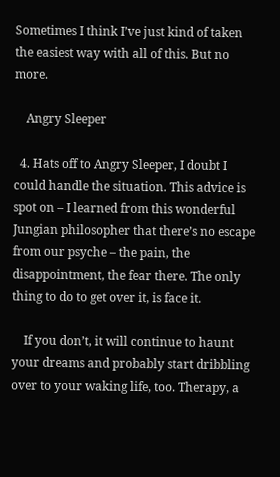Sometimes I think I’ve just kind of taken the easiest way with all of this. But no more.

    Angry Sleeper

  4. Hats off to Angry Sleeper, I doubt I could handle the situation. This advice is spot on – I learned from this wonderful Jungian philosopher that there’s no escape from our psyche – the pain, the disappointment, the fear there. The only thing to do to get over it, is face it.

    If you don’t, it will continue to haunt your dreams and probably start dribbling over to your waking life, too. Therapy, a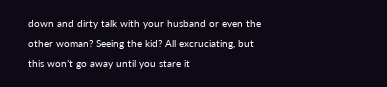down and dirty talk with your husband or even the other woman? Seeing the kid? All excruciating, but this won’t go away until you stare it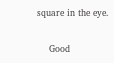square in the eye.

    Good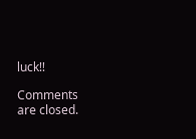luck!!

Comments are closed.